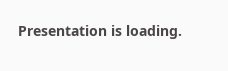Presentation is loading.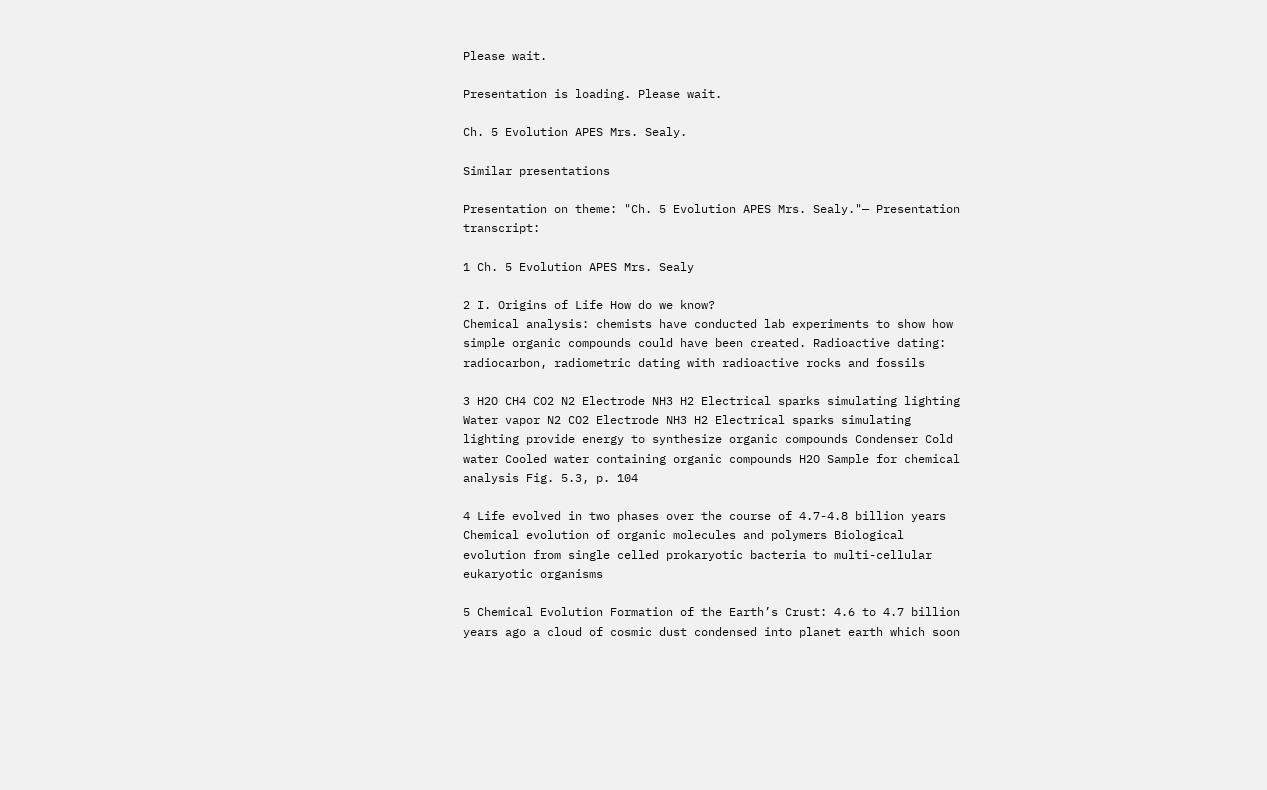Please wait.

Presentation is loading. Please wait.

Ch. 5 Evolution APES Mrs. Sealy.

Similar presentations

Presentation on theme: "Ch. 5 Evolution APES Mrs. Sealy."— Presentation transcript:

1 Ch. 5 Evolution APES Mrs. Sealy

2 I. Origins of Life How do we know?
Chemical analysis: chemists have conducted lab experiments to show how simple organic compounds could have been created. Radioactive dating: radiocarbon, radiometric dating with radioactive rocks and fossils

3 H2O CH4 CO2 N2 Electrode NH3 H2 Electrical sparks simulating lighting
Water vapor N2 CO2 Electrode NH3 H2 Electrical sparks simulating lighting provide energy to synthesize organic compounds Condenser Cold water Cooled water containing organic compounds H2O Sample for chemical analysis Fig. 5.3, p. 104

4 Life evolved in two phases over the course of 4.7-4.8 billion years
Chemical evolution of organic molecules and polymers Biological evolution from single celled prokaryotic bacteria to multi-cellular eukaryotic organisms

5 Chemical Evolution Formation of the Earth’s Crust: 4.6 to 4.7 billion years ago a cloud of cosmic dust condensed into planet earth which soon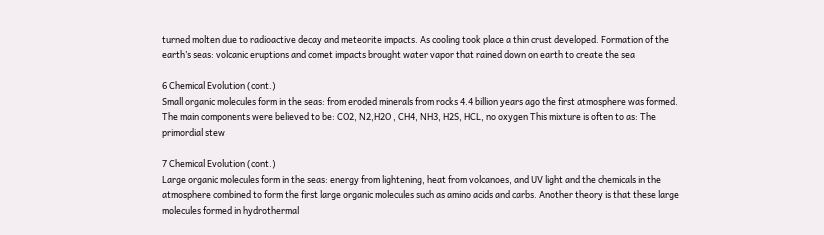turned molten due to radioactive decay and meteorite impacts. As cooling took place a thin crust developed. Formation of the earth’s seas: volcanic eruptions and comet impacts brought water vapor that rained down on earth to create the sea

6 Chemical Evolution (cont.)
Small organic molecules form in the seas: from eroded minerals from rocks 4.4 billion years ago the first atmosphere was formed. The main components were believed to be: CO2, N2,H2O , CH4, NH3, H2S, HCL, no oxygen This mixture is often to as: The primordial stew

7 Chemical Evolution (cont.)
Large organic molecules form in the seas: energy from lightening, heat from volcanoes, and UV light and the chemicals in the atmosphere combined to form the first large organic molecules such as amino acids and carbs. Another theory is that these large molecules formed in hydrothermal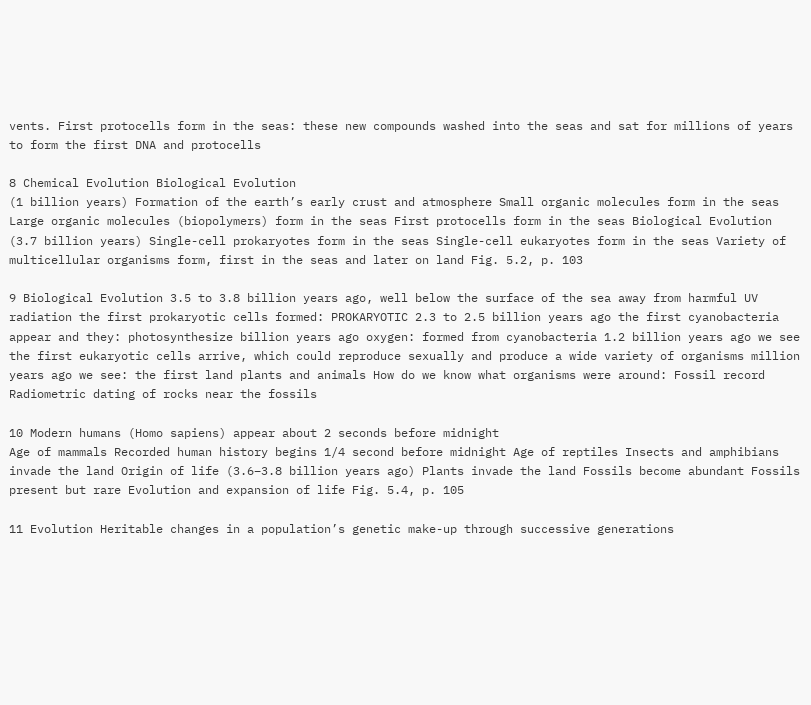vents. First protocells form in the seas: these new compounds washed into the seas and sat for millions of years to form the first DNA and protocells

8 Chemical Evolution Biological Evolution
(1 billion years) Formation of the earth’s early crust and atmosphere Small organic molecules form in the seas Large organic molecules (biopolymers) form in the seas First protocells form in the seas Biological Evolution (3.7 billion years) Single-cell prokaryotes form in the seas Single-cell eukaryotes form in the seas Variety of multicellular organisms form, first in the seas and later on land Fig. 5.2, p. 103

9 Biological Evolution 3.5 to 3.8 billion years ago, well below the surface of the sea away from harmful UV radiation the first prokaryotic cells formed: PROKARYOTIC 2.3 to 2.5 billion years ago the first cyanobacteria appear and they: photosynthesize billion years ago oxygen: formed from cyanobacteria 1.2 billion years ago we see the first eukaryotic cells arrive, which could reproduce sexually and produce a wide variety of organisms million years ago we see: the first land plants and animals How do we know what organisms were around: Fossil record Radiometric dating of rocks near the fossils

10 Modern humans (Homo sapiens) appear about 2 seconds before midnight
Age of mammals Recorded human history begins 1/4 second before midnight Age of reptiles Insects and amphibians invade the land Origin of life (3.6–3.8 billion years ago) Plants invade the land Fossils become abundant Fossils present but rare Evolution and expansion of life Fig. 5.4, p. 105

11 Evolution Heritable changes in a population’s genetic make-up through successive generations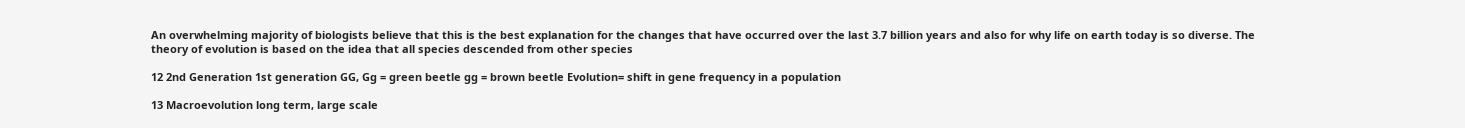An overwhelming majority of biologists believe that this is the best explanation for the changes that have occurred over the last 3.7 billion years and also for why life on earth today is so diverse. The theory of evolution is based on the idea that all species descended from other species

12 2nd Generation 1st generation GG, Gg = green beetle gg = brown beetle Evolution= shift in gene frequency in a population

13 Macroevolution long term, large scale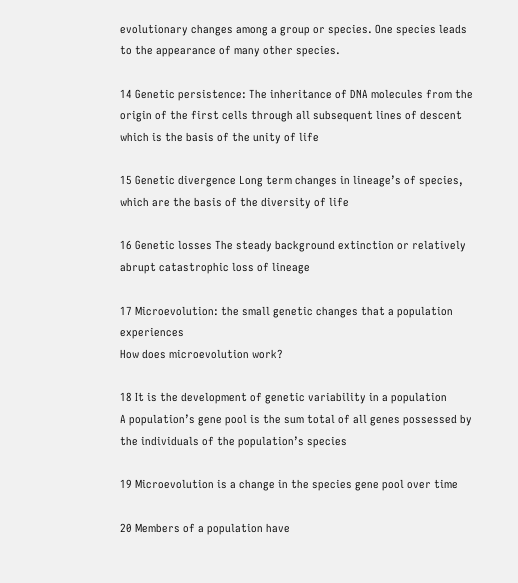evolutionary changes among a group or species. One species leads to the appearance of many other species.

14 Genetic persistence: The inheritance of DNA molecules from the origin of the first cells through all subsequent lines of descent which is the basis of the unity of life

15 Genetic divergence Long term changes in lineage’s of species, which are the basis of the diversity of life

16 Genetic losses The steady background extinction or relatively abrupt catastrophic loss of lineage

17 Microevolution: the small genetic changes that a population experiences
How does microevolution work?

18 It is the development of genetic variability in a population
A population’s gene pool is the sum total of all genes possessed by the individuals of the population’s species

19 Microevolution is a change in the species gene pool over time

20 Members of a population have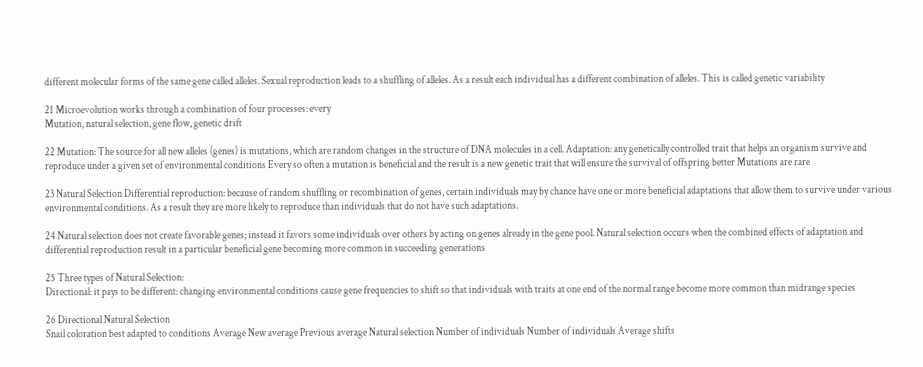different molecular forms of the same gene called alleles. Sexual reproduction leads to a shuffling of alleles. As a result each individual has a different combination of alleles. This is called genetic variability

21 Microevolution works through a combination of four processes: every
Mutation, natural selection, gene flow, genetic drift

22 Mutation: The source for all new alleles (genes) is mutations, which are random changes in the structure of DNA molecules in a cell. Adaptation: any genetically controlled trait that helps an organism survive and reproduce under a given set of environmental conditions Every so often a mutation is beneficial and the result is a new genetic trait that will ensure the survival of offspring better Mutations are rare

23 Natural Selection Differential reproduction: because of random shuffling or recombination of genes, certain individuals may by chance have one or more beneficial adaptations that allow them to survive under various environmental conditions. As a result they are more likely to reproduce than individuals that do not have such adaptations.

24 Natural selection does not create favorable genes; instead it favors some individuals over others by acting on genes already in the gene pool. Natural selection occurs when the combined effects of adaptation and differential reproduction result in a particular beneficial gene becoming more common in succeeding generations

25 Three types of Natural Selection:
Directional: it pays to be different: changing environmental conditions cause gene frequencies to shift so that individuals with traits at one end of the normal range become more common than midrange species

26 Directional Natural Selection
Snail coloration best adapted to conditions Average New average Previous average Natural selection Number of individuals Number of individuals Average shifts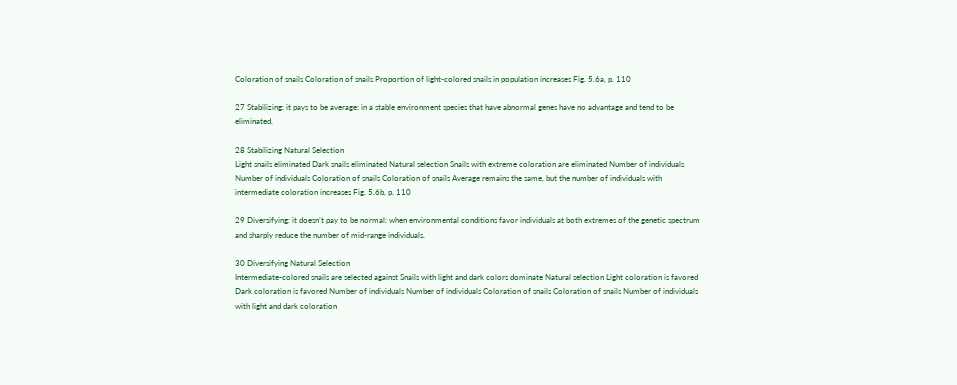Coloration of snails Coloration of snails Proportion of light-colored snails in population increases Fig. 5.6a, p. 110

27 Stabilizing: it pays to be average: in a stable environment species that have abnormal genes have no advantage and tend to be eliminated.

28 Stabilizing Natural Selection
Light snails eliminated Dark snails eliminated Natural selection Snails with extreme coloration are eliminated Number of individuals Number of individuals Coloration of snails Coloration of snails Average remains the same, but the number of individuals with intermediate coloration increases Fig. 5.6b, p. 110

29 Diversifying: it doesn’t pay to be normal: when environmental conditions favor individuals at both extremes of the genetic spectrum and sharply reduce the number of mid-range individuals.

30 Diversifying Natural Selection
Intermediate-colored snails are selected against Snails with light and dark colors dominate Natural selection Light coloration is favored Dark coloration is favored Number of individuals Number of individuals Coloration of snails Coloration of snails Number of individuals with light and dark coloration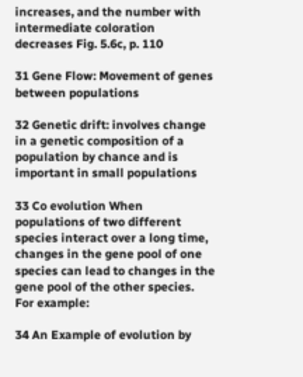increases, and the number with intermediate coloration decreases Fig. 5.6c, p. 110

31 Gene Flow: Movement of genes between populations

32 Genetic drift: involves change in a genetic composition of a population by chance and is important in small populations

33 Co evolution When populations of two different species interact over a long time, changes in the gene pool of one species can lead to changes in the gene pool of the other species. For example:

34 An Example of evolution by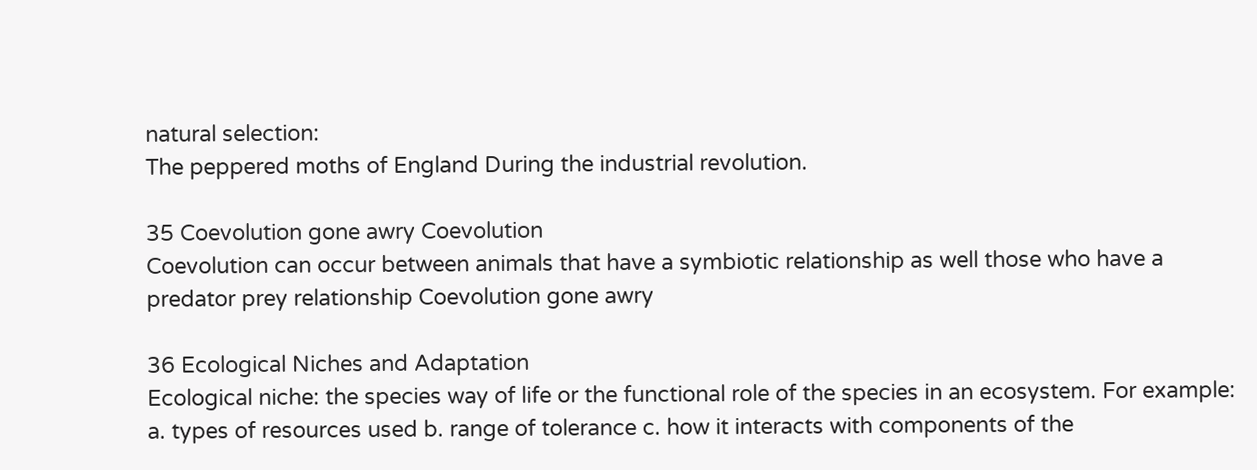natural selection:
The peppered moths of England During the industrial revolution.

35 Coevolution gone awry Coevolution
Coevolution can occur between animals that have a symbiotic relationship as well those who have a predator prey relationship Coevolution gone awry

36 Ecological Niches and Adaptation
Ecological niche: the species way of life or the functional role of the species in an ecosystem. For example: a. types of resources used b. range of tolerance c. how it interacts with components of the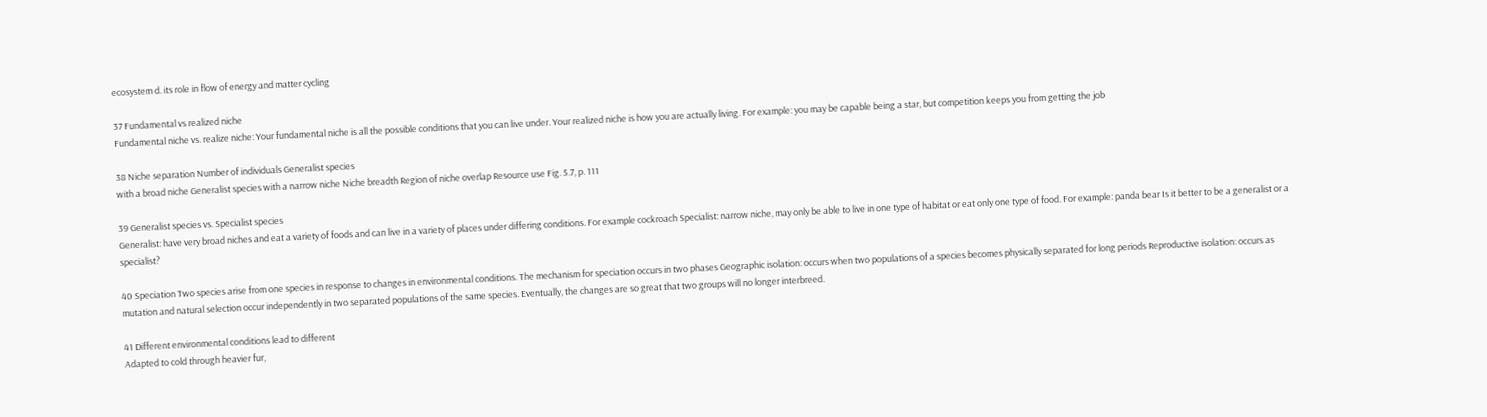ecosystem d. its role in flow of energy and matter cycling

37 Fundamental vs realized niche
Fundamental niche vs. realize niche: Your fundamental niche is all the possible conditions that you can live under. Your realized niche is how you are actually living. For example: you may be capable being a star, but competition keeps you from getting the job

38 Niche separation Number of individuals Generalist species
with a broad niche Generalist species with a narrow niche Niche breadth Region of niche overlap Resource use Fig. 5.7, p. 111

39 Generalist species vs. Specialist species
Generalist: have very broad niches and eat a variety of foods and can live in a variety of places under differing conditions. For example cockroach Specialist: narrow niche, may only be able to live in one type of habitat or eat only one type of food. For example: panda bear Is it better to be a generalist or a specialist?

40 Speciation Two species arise from one species in response to changes in environmental conditions. The mechanism for speciation occurs in two phases Geographic isolation: occurs when two populations of a species becomes physically separated for long periods Reproductive isolation: occurs as mutation and natural selection occur independently in two separated populations of the same species. Eventually, the changes are so great that two groups will no longer interbreed.

41 Different environmental conditions lead to different
Adapted to cold through heavier fur,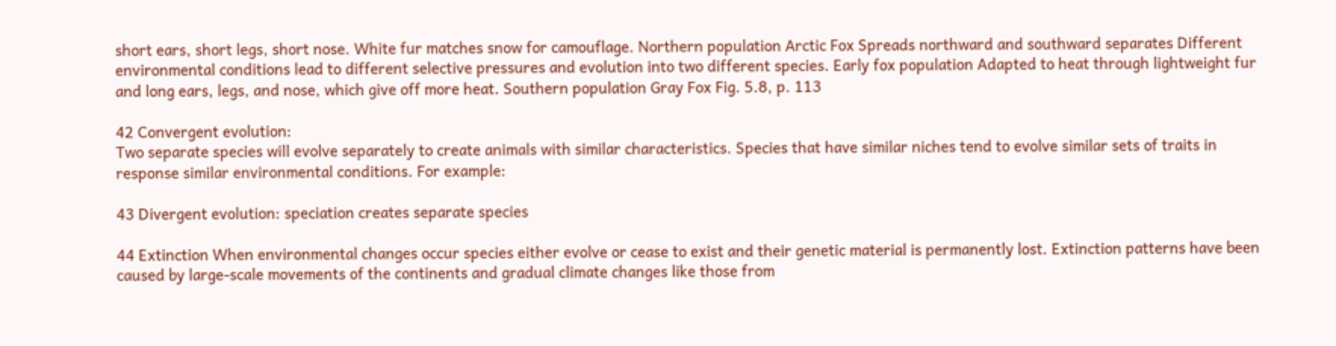short ears, short legs, short nose. White fur matches snow for camouflage. Northern population Arctic Fox Spreads northward and southward separates Different environmental conditions lead to different selective pressures and evolution into two different species. Early fox population Adapted to heat through lightweight fur and long ears, legs, and nose, which give off more heat. Southern population Gray Fox Fig. 5.8, p. 113

42 Convergent evolution:
Two separate species will evolve separately to create animals with similar characteristics. Species that have similar niches tend to evolve similar sets of traits in response similar environmental conditions. For example:

43 Divergent evolution: speciation creates separate species

44 Extinction When environmental changes occur species either evolve or cease to exist and their genetic material is permanently lost. Extinction patterns have been caused by large-scale movements of the continents and gradual climate changes like those from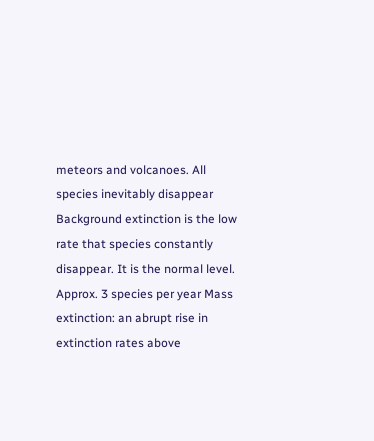meteors and volcanoes. All species inevitably disappear Background extinction is the low rate that species constantly disappear. It is the normal level. Approx. 3 species per year Mass extinction: an abrupt rise in extinction rates above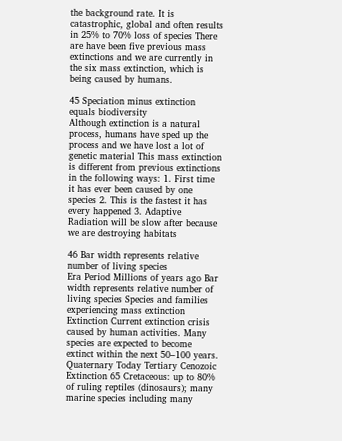the background rate. It is catastrophic, global and often results in 25% to 70% loss of species There are have been five previous mass extinctions and we are currently in the six mass extinction, which is being caused by humans.

45 Speciation minus extinction equals biodiversity
Although extinction is a natural process, humans have sped up the process and we have lost a lot of genetic material This mass extinction is different from previous extinctions in the following ways: 1. First time it has ever been caused by one species 2. This is the fastest it has every happened 3. Adaptive Radiation will be slow after because we are destroying habitats

46 Bar width represents relative number of living species
Era Period Millions of years ago Bar width represents relative number of living species Species and families experiencing mass extinction Extinction Current extinction crisis caused by human activities. Many species are expected to become extinct within the next 50–100 years. Quaternary Today Tertiary Cenozoic Extinction 65 Cretaceous: up to 80% of ruling reptiles (dinosaurs); many marine species including many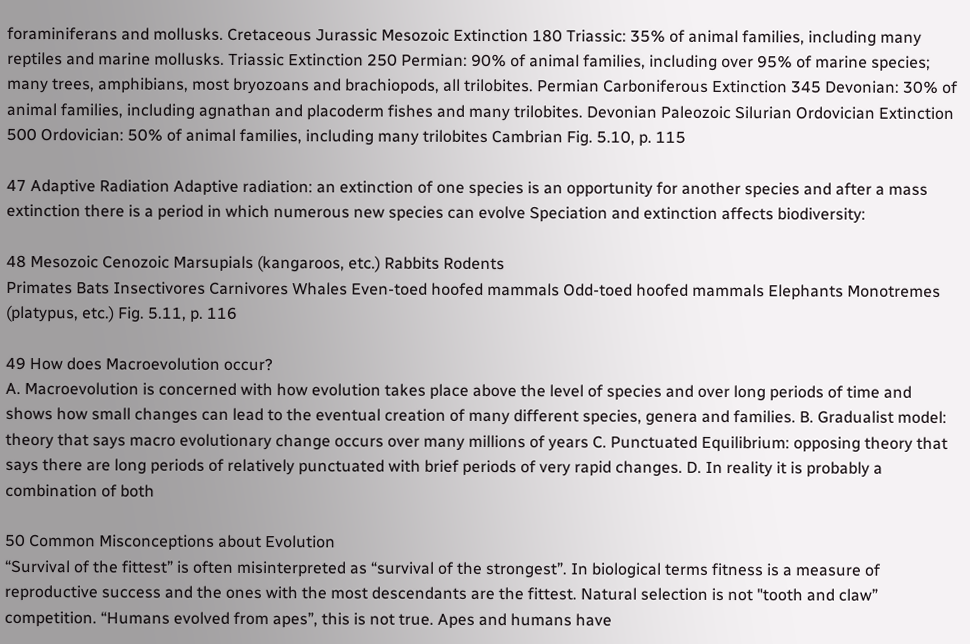foraminiferans and mollusks. Cretaceous Jurassic Mesozoic Extinction 180 Triassic: 35% of animal families, including many reptiles and marine mollusks. Triassic Extinction 250 Permian: 90% of animal families, including over 95% of marine species; many trees, amphibians, most bryozoans and brachiopods, all trilobites. Permian Carboniferous Extinction 345 Devonian: 30% of animal families, including agnathan and placoderm fishes and many trilobites. Devonian Paleozoic Silurian Ordovician Extinction 500 Ordovician: 50% of animal families, including many trilobites Cambrian Fig. 5.10, p. 115

47 Adaptive Radiation Adaptive radiation: an extinction of one species is an opportunity for another species and after a mass extinction there is a period in which numerous new species can evolve Speciation and extinction affects biodiversity:

48 Mesozoic Cenozoic Marsupials (kangaroos, etc.) Rabbits Rodents
Primates Bats Insectivores Carnivores Whales Even-toed hoofed mammals Odd-toed hoofed mammals Elephants Monotremes (platypus, etc.) Fig. 5.11, p. 116

49 How does Macroevolution occur?
A. Macroevolution is concerned with how evolution takes place above the level of species and over long periods of time and shows how small changes can lead to the eventual creation of many different species, genera and families. B. Gradualist model: theory that says macro evolutionary change occurs over many millions of years C. Punctuated Equilibrium: opposing theory that says there are long periods of relatively punctuated with brief periods of very rapid changes. D. In reality it is probably a combination of both

50 Common Misconceptions about Evolution
“Survival of the fittest” is often misinterpreted as “survival of the strongest”. In biological terms fitness is a measure of reproductive success and the ones with the most descendants are the fittest. Natural selection is not "tooth and claw” competition. “Humans evolved from apes”, this is not true. Apes and humans have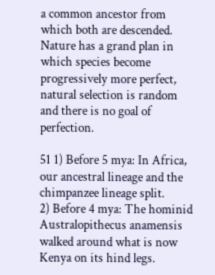a common ancestor from which both are descended. Nature has a grand plan in which species become progressively more perfect, natural selection is random and there is no goal of perfection.

51 1) Before 5 mya: In Africa, our ancestral lineage and the chimpanzee lineage split.
2) Before 4 mya: The hominid Australopithecus anamensis walked around what is now Kenya on its hind legs.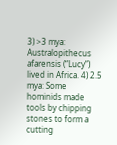3) >3 mya: Australopithecus afarensis (“Lucy”) lived in Africa. 4) 2.5 mya: Some hominids made tools by chipping stones to form a cutting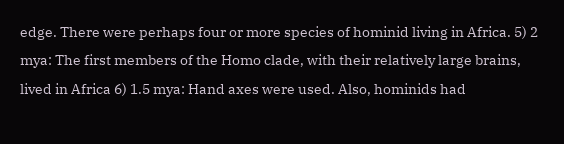edge. There were perhaps four or more species of hominid living in Africa. 5) 2 mya: The first members of the Homo clade, with their relatively large brains, lived in Africa 6) 1.5 mya: Hand axes were used. Also, hominids had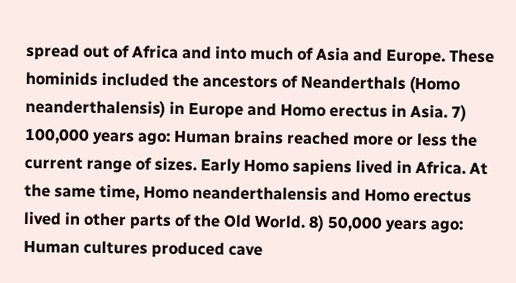spread out of Africa and into much of Asia and Europe. These hominids included the ancestors of Neanderthals (Homo neanderthalensis) in Europe and Homo erectus in Asia. 7) 100,000 years ago: Human brains reached more or less the current range of sizes. Early Homo sapiens lived in Africa. At the same time, Homo neanderthalensis and Homo erectus lived in other parts of the Old World. 8) 50,000 years ago: Human cultures produced cave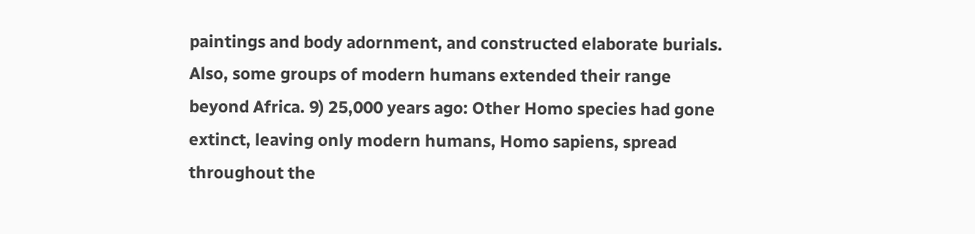paintings and body adornment, and constructed elaborate burials. Also, some groups of modern humans extended their range beyond Africa. 9) 25,000 years ago: Other Homo species had gone extinct, leaving only modern humans, Homo sapiens, spread throughout the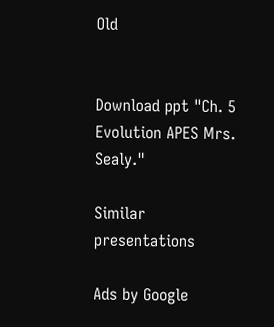Old


Download ppt "Ch. 5 Evolution APES Mrs. Sealy."

Similar presentations

Ads by Google